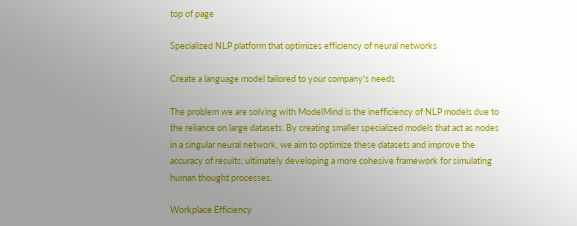top of page

Specialized NLP platform that optimizes efficiency of neural networks

Create a language model tailored to your company's needs

The problem we are solving with ModelMind is the inefficiency of NLP models due to the reliance on large datasets. By creating smaller specialized models that act as nodes in a singular neural network, we aim to optimize these datasets and improve the accuracy of results, ultimately developing a more cohesive framework for simulating human thought processes.

Workplace Efficiency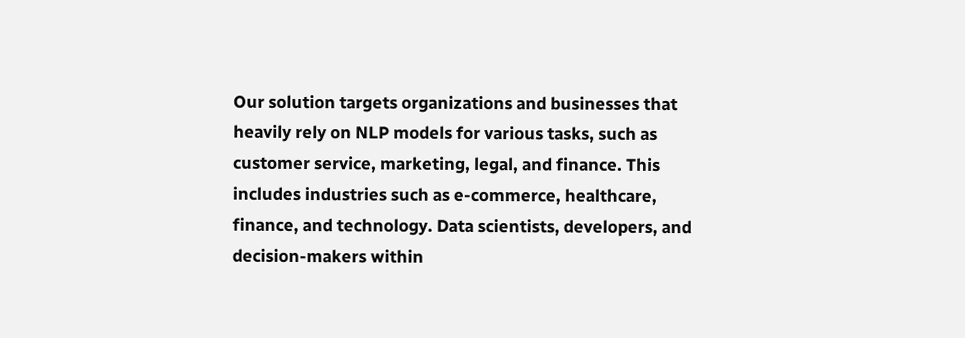Our solution targets organizations and businesses that heavily rely on NLP models for various tasks, such as customer service, marketing, legal, and finance. This includes industries such as e-commerce, healthcare, finance, and technology. Data scientists, developers, and decision-makers within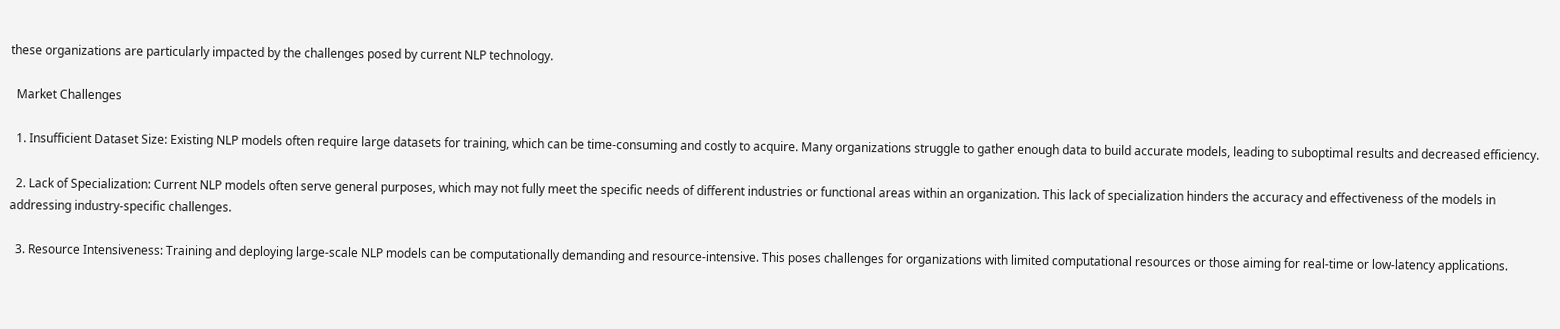these organizations are particularly impacted by the challenges posed by current NLP technology.

  Market Challenges

  1. Insufficient Dataset Size: Existing NLP models often require large datasets for training, which can be time-consuming and costly to acquire. Many organizations struggle to gather enough data to build accurate models, leading to suboptimal results and decreased efficiency.

  2. Lack of Specialization: Current NLP models often serve general purposes, which may not fully meet the specific needs of different industries or functional areas within an organization. This lack of specialization hinders the accuracy and effectiveness of the models in addressing industry-specific challenges.

  3. Resource Intensiveness: Training and deploying large-scale NLP models can be computationally demanding and resource-intensive. This poses challenges for organizations with limited computational resources or those aiming for real-time or low-latency applications.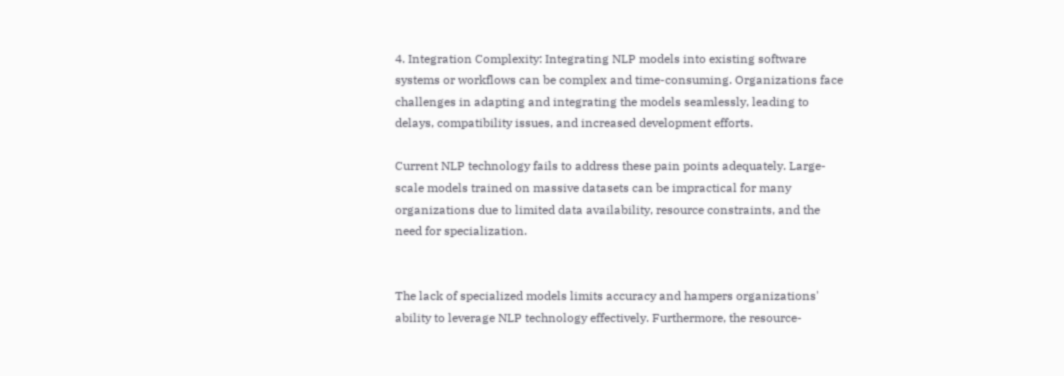4. Integration Complexity: Integrating NLP models into existing software systems or workflows can be complex and time-consuming. Organizations face challenges in adapting and integrating the models seamlessly, leading to delays, compatibility issues, and increased development efforts.

Current NLP technology fails to address these pain points adequately. Large-scale models trained on massive datasets can be impractical for many organizations due to limited data availability, resource constraints, and the need for specialization.


The lack of specialized models limits accuracy and hampers organizations' ability to leverage NLP technology effectively. Furthermore, the resource-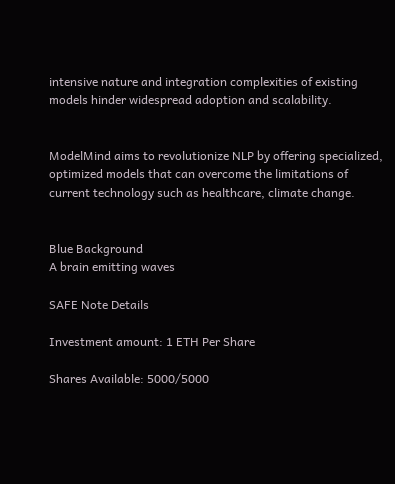intensive nature and integration complexities of existing models hinder widespread adoption and scalability.


ModelMind aims to revolutionize NLP by offering specialized, optimized models that can overcome the limitations of current technology such as healthcare, climate change.


Blue Background
A brain emitting waves

SAFE Note Details

Investment amount: 1 ETH Per Share

Shares Available: 5000/5000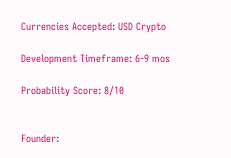Currencies Accepted: USD Crypto

Development Timeframe: 6-9 mos

Probability Score: 8/10


Founder: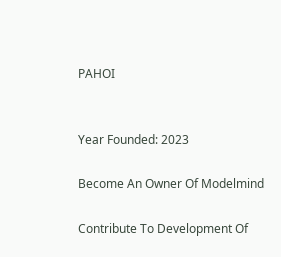PAHOI


Year Founded: 2023

Become An Owner Of Modelmind

Contribute To Development Of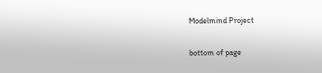Modelmind Project

bottom of page